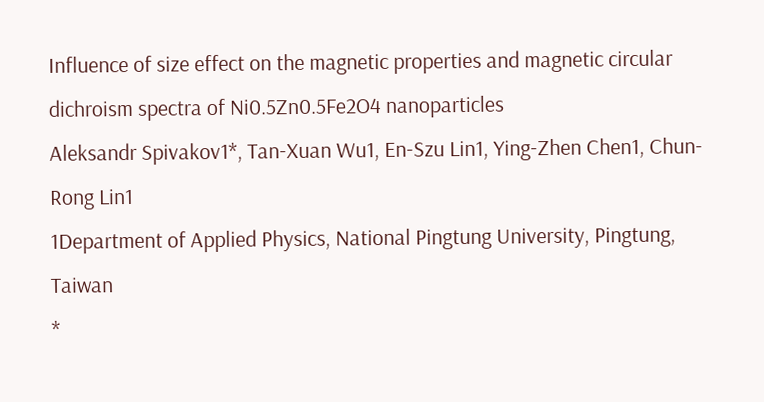Influence of size effect on the magnetic properties and magnetic circular dichroism spectra of Ni0.5Zn0.5Fe2O4 nanoparticles
Aleksandr Spivakov1*, Tan-Xuan Wu1, En-Szu Lin1, Ying-Zhen Chen1, Chun-Rong Lin1
1Department of Applied Physics, National Pingtung University, Pingtung, Taiwan
*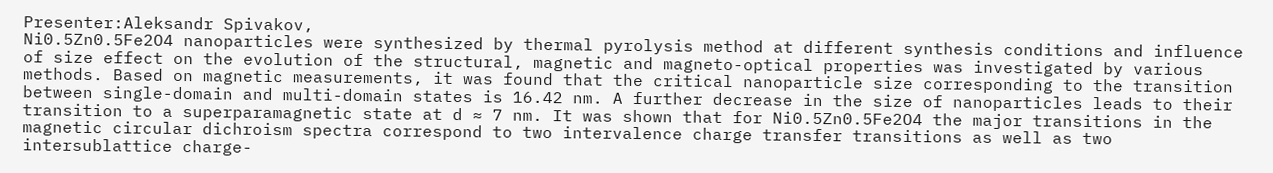Presenter:Aleksandr Spivakov,
Ni0.5Zn0.5Fe2O4 nanoparticles were synthesized by thermal pyrolysis method at different synthesis conditions and influence of size effect on the evolution of the structural, magnetic and magneto-optical properties was investigated by various methods. Based on magnetic measurements, it was found that the critical nanoparticle size corresponding to the transition between single-domain and multi-domain states is 16.42 nm. A further decrease in the size of nanoparticles leads to their transition to a superparamagnetic state at d ≈ 7 nm. It was shown that for Ni0.5Zn0.5Fe2O4 the major transitions in the magnetic circular dichroism spectra correspond to two intervalence charge transfer transitions as well as two intersublattice charge-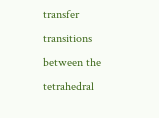transfer transitions between the tetrahedral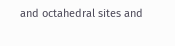and octahedral sites and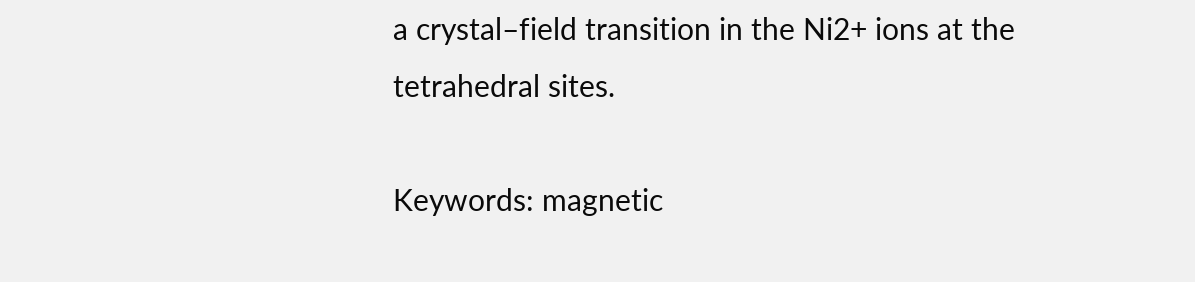a crystal–field transition in the Ni2+ ions at the tetrahedral sites.

Keywords: magnetic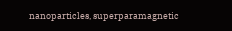nanoparticles, superparamagnetic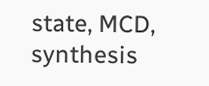state, MCD, synthesis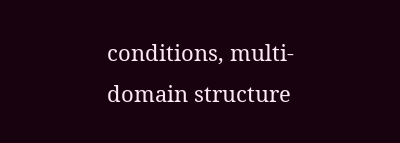conditions, multi-domain structure